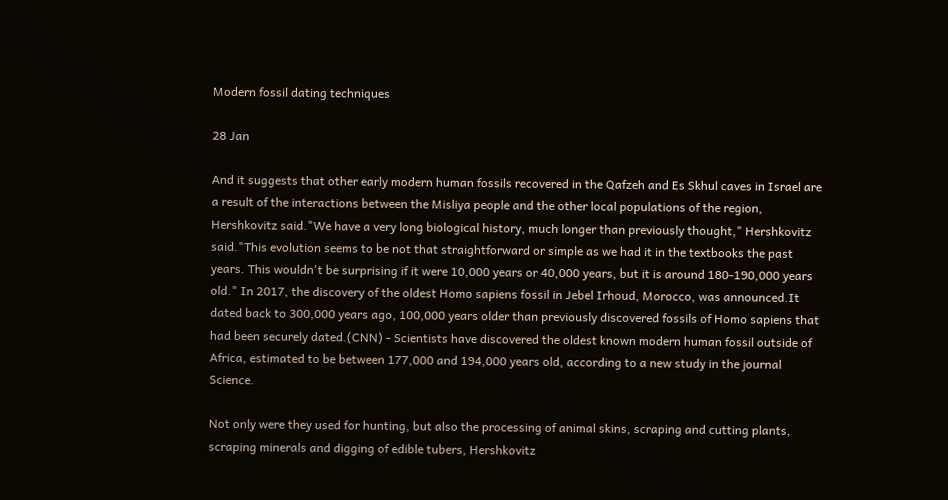Modern fossil dating techniques

28 Jan

And it suggests that other early modern human fossils recovered in the Qafzeh and Es Skhul caves in Israel are a result of the interactions between the Misliya people and the other local populations of the region, Hershkovitz said."We have a very long biological history, much longer than previously thought," Hershkovitz said."This evolution seems to be not that straightforward or simple as we had it in the textbooks the past years. This wouldn't be surprising if it were 10,000 years or 40,000 years, but it is around 180-190,000 years old." In 2017, the discovery of the oldest Homo sapiens fossil in Jebel Irhoud, Morocco, was announced.It dated back to 300,000 years ago, 100,000 years older than previously discovered fossils of Homo sapiens that had been securely dated.(CNN) - Scientists have discovered the oldest known modern human fossil outside of Africa, estimated to be between 177,000 and 194,000 years old, according to a new study in the journal Science.

Not only were they used for hunting, but also the processing of animal skins, scraping and cutting plants, scraping minerals and digging of edible tubers, Hershkovitz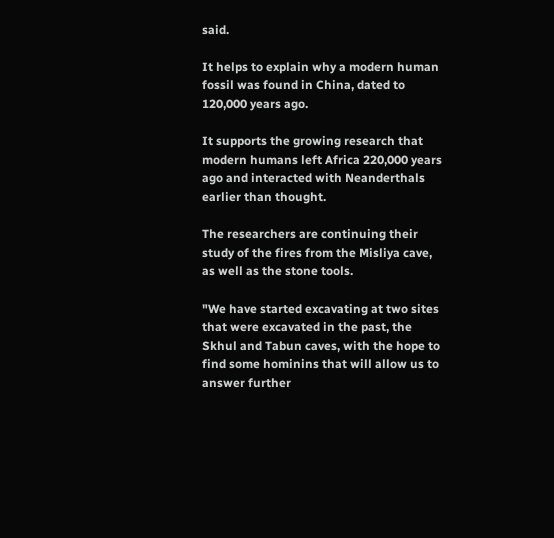said.

It helps to explain why a modern human fossil was found in China, dated to 120,000 years ago.

It supports the growing research that modern humans left Africa 220,000 years ago and interacted with Neanderthals earlier than thought.

The researchers are continuing their study of the fires from the Misliya cave, as well as the stone tools.

"We have started excavating at two sites that were excavated in the past, the Skhul and Tabun caves, with the hope to find some hominins that will allow us to answer further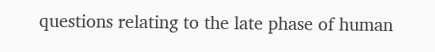questions relating to the late phase of human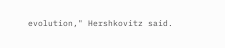evolution," Hershkovitz said.